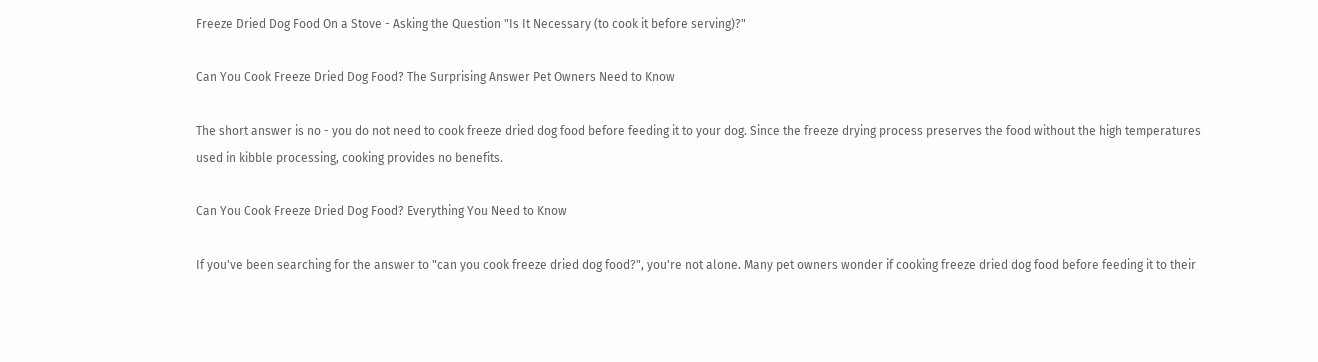Freeze Dried Dog Food On a Stove - Asking the Question "Is It Necessary (to cook it before serving)?"

Can You Cook Freeze Dried Dog Food? The Surprising Answer Pet Owners Need to Know

The short answer is no - you do not need to cook freeze dried dog food before feeding it to your dog. Since the freeze drying process preserves the food without the high temperatures used in kibble processing, cooking provides no benefits.

Can You Cook Freeze Dried Dog Food? Everything You Need to Know

If you've been searching for the answer to "can you cook freeze dried dog food?", you're not alone. Many pet owners wonder if cooking freeze dried dog food before feeding it to their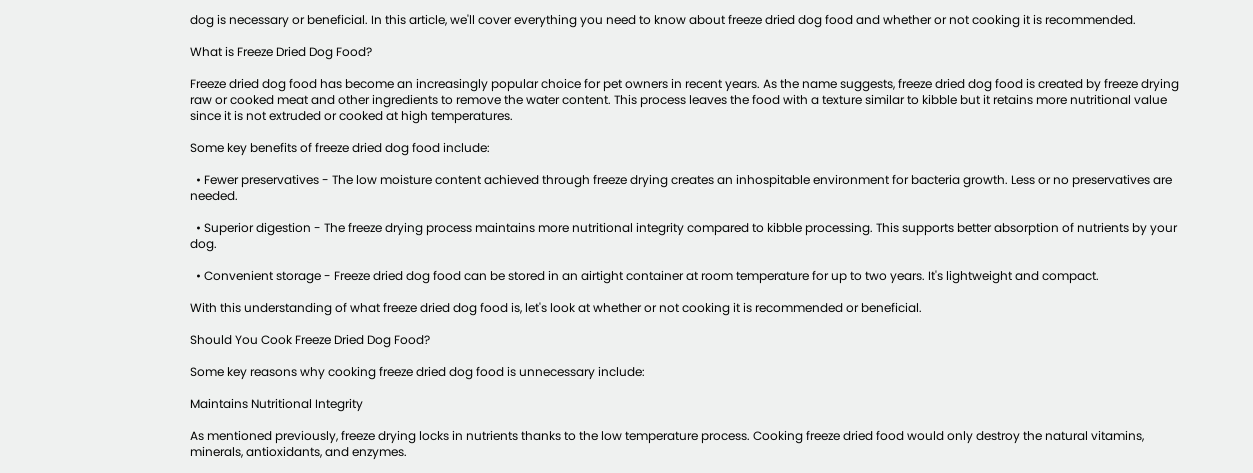dog is necessary or beneficial. In this article, we'll cover everything you need to know about freeze dried dog food and whether or not cooking it is recommended.

What is Freeze Dried Dog Food?

Freeze dried dog food has become an increasingly popular choice for pet owners in recent years. As the name suggests, freeze dried dog food is created by freeze drying raw or cooked meat and other ingredients to remove the water content. This process leaves the food with a texture similar to kibble but it retains more nutritional value since it is not extruded or cooked at high temperatures.

Some key benefits of freeze dried dog food include:

  • Fewer preservatives - The low moisture content achieved through freeze drying creates an inhospitable environment for bacteria growth. Less or no preservatives are needed.

  • Superior digestion - The freeze drying process maintains more nutritional integrity compared to kibble processing. This supports better absorption of nutrients by your dog.

  • Convenient storage - Freeze dried dog food can be stored in an airtight container at room temperature for up to two years. It's lightweight and compact.

With this understanding of what freeze dried dog food is, let's look at whether or not cooking it is recommended or beneficial.

Should You Cook Freeze Dried Dog Food?

Some key reasons why cooking freeze dried dog food is unnecessary include:

Maintains Nutritional Integrity

As mentioned previously, freeze drying locks in nutrients thanks to the low temperature process. Cooking freeze dried food would only destroy the natural vitamins, minerals, antioxidants, and enzymes.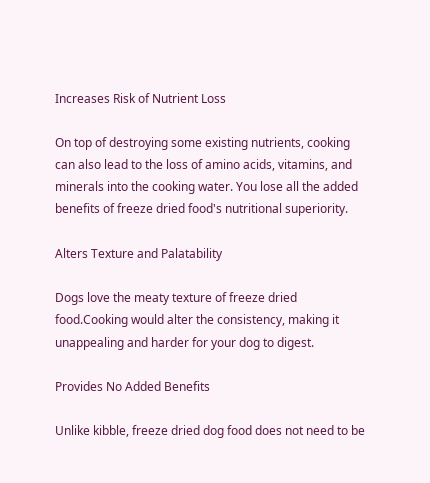Increases Risk of Nutrient Loss

On top of destroying some existing nutrients, cooking can also lead to the loss of amino acids, vitamins, and minerals into the cooking water. You lose all the added benefits of freeze dried food's nutritional superiority.

Alters Texture and Palatability

Dogs love the meaty texture of freeze dried food.Cooking would alter the consistency, making it unappealing and harder for your dog to digest.

Provides No Added Benefits

Unlike kibble, freeze dried dog food does not need to be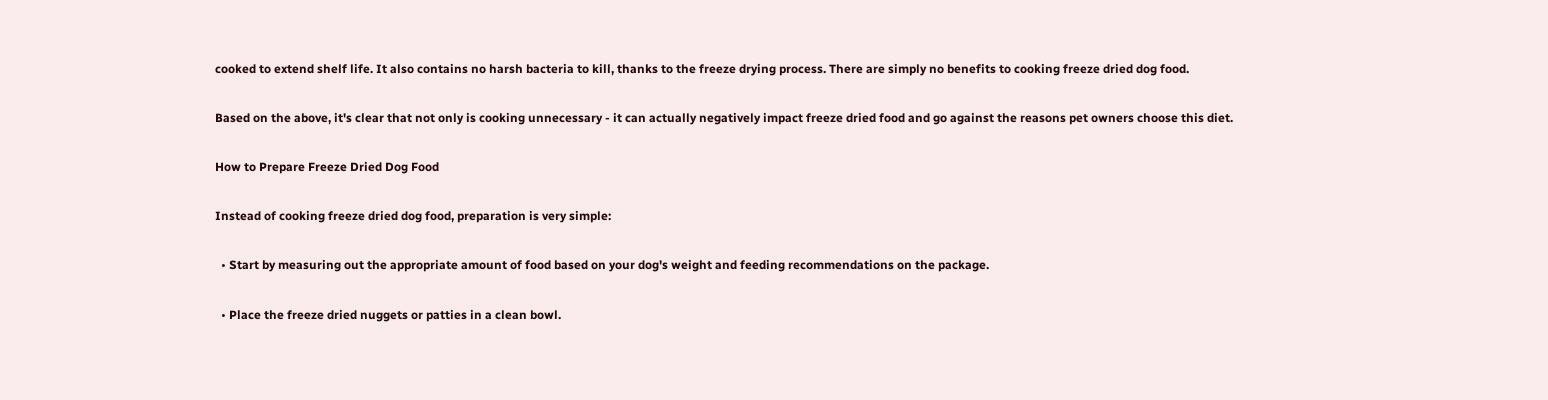cooked to extend shelf life. It also contains no harsh bacteria to kill, thanks to the freeze drying process. There are simply no benefits to cooking freeze dried dog food.

Based on the above, it's clear that not only is cooking unnecessary - it can actually negatively impact freeze dried food and go against the reasons pet owners choose this diet.

How to Prepare Freeze Dried Dog Food

Instead of cooking freeze dried dog food, preparation is very simple:

  • Start by measuring out the appropriate amount of food based on your dog's weight and feeding recommendations on the package.

  • Place the freeze dried nuggets or patties in a clean bowl.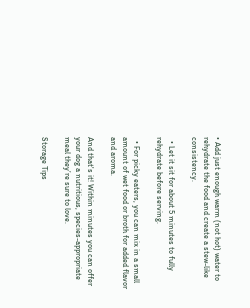• Add just enough warm (not hot) water to rehydrate the food and create a stew-like consistency.

  • Let it sit for about 5 minutes to fully rehydrate before serving.

  • For picky eaters, you can mix in a small amount of wet food or broth for added flavor and aroma.

And that's it! Within minutes you can offer your dog a nutritious, species-appropriate meal they’re sure to love.

Storage Tips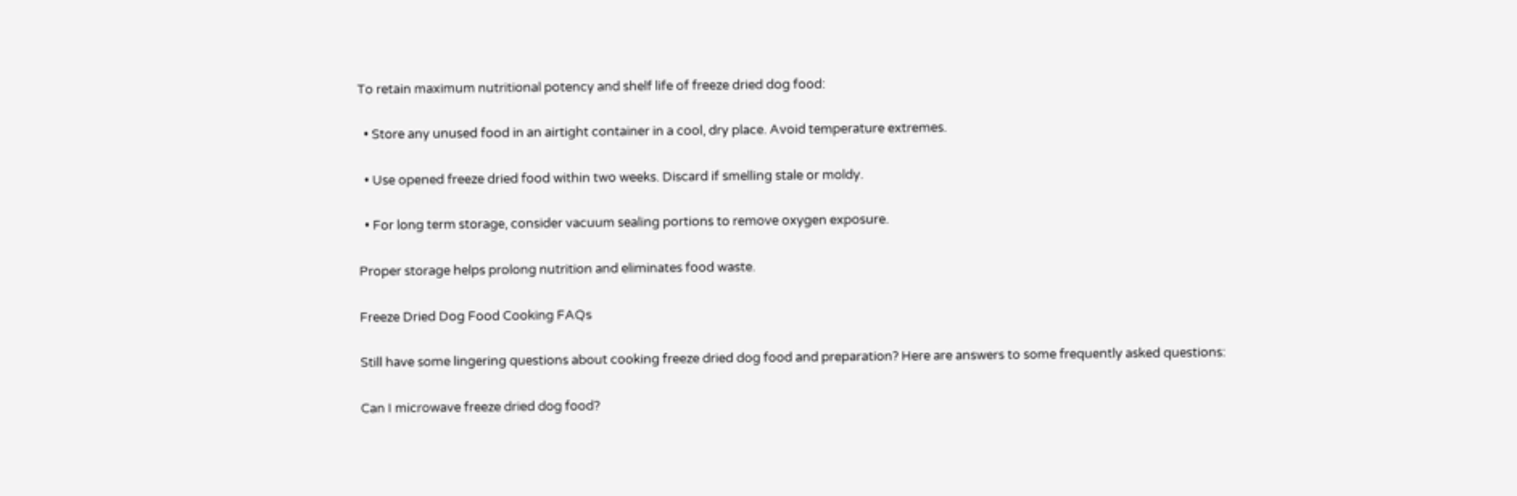To retain maximum nutritional potency and shelf life of freeze dried dog food:

  • Store any unused food in an airtight container in a cool, dry place. Avoid temperature extremes.

  • Use opened freeze dried food within two weeks. Discard if smelling stale or moldy.

  • For long term storage, consider vacuum sealing portions to remove oxygen exposure.

Proper storage helps prolong nutrition and eliminates food waste.

Freeze Dried Dog Food Cooking FAQs

Still have some lingering questions about cooking freeze dried dog food and preparation? Here are answers to some frequently asked questions:

Can I microwave freeze dried dog food?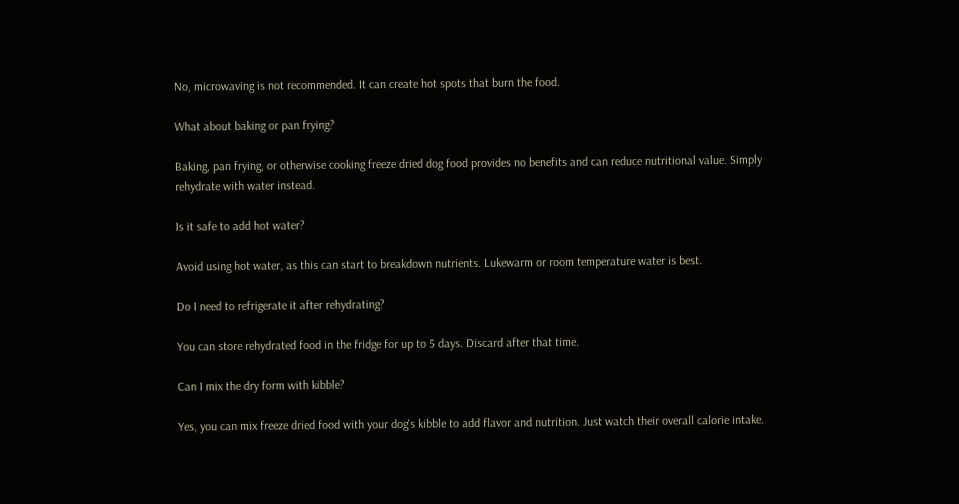No, microwaving is not recommended. It can create hot spots that burn the food.

What about baking or pan frying?

Baking, pan frying, or otherwise cooking freeze dried dog food provides no benefits and can reduce nutritional value. Simply rehydrate with water instead.

Is it safe to add hot water?

Avoid using hot water, as this can start to breakdown nutrients. Lukewarm or room temperature water is best.

Do I need to refrigerate it after rehydrating?

You can store rehydrated food in the fridge for up to 5 days. Discard after that time.

Can I mix the dry form with kibble?

Yes, you can mix freeze dried food with your dog's kibble to add flavor and nutrition. Just watch their overall calorie intake.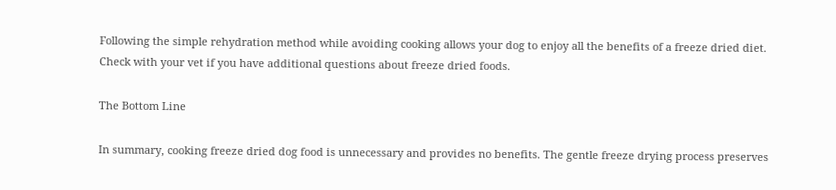Following the simple rehydration method while avoiding cooking allows your dog to enjoy all the benefits of a freeze dried diet. Check with your vet if you have additional questions about freeze dried foods.

The Bottom Line

In summary, cooking freeze dried dog food is unnecessary and provides no benefits. The gentle freeze drying process preserves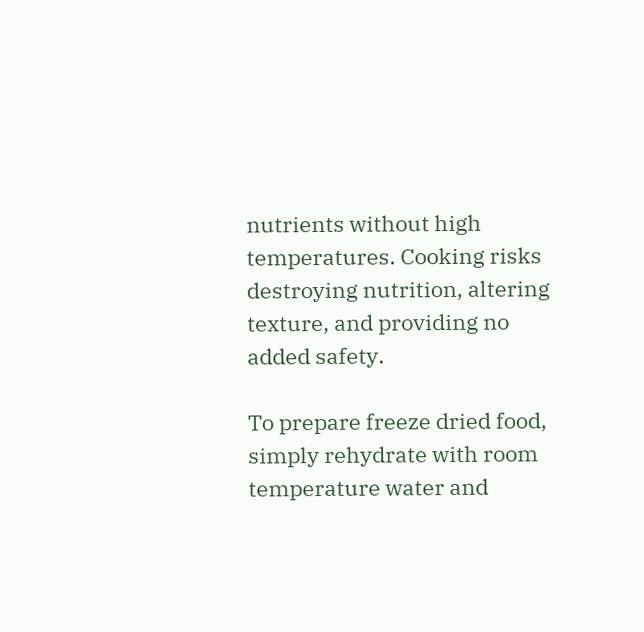nutrients without high temperatures. Cooking risks destroying nutrition, altering texture, and providing no added safety.

To prepare freeze dried food, simply rehydrate with room temperature water and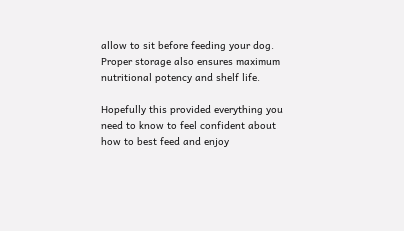allow to sit before feeding your dog. Proper storage also ensures maximum nutritional potency and shelf life.

Hopefully this provided everything you need to know to feel confident about how to best feed and enjoy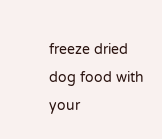freeze dried dog food with your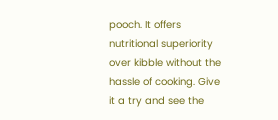pooch. It offers nutritional superiority over kibble without the hassle of cooking. Give it a try and see the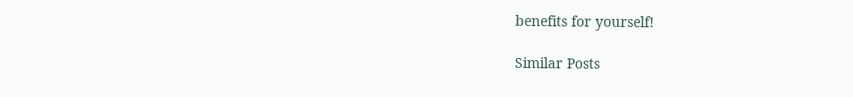benefits for yourself!

Similar Posts